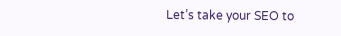Let’s take your SEO to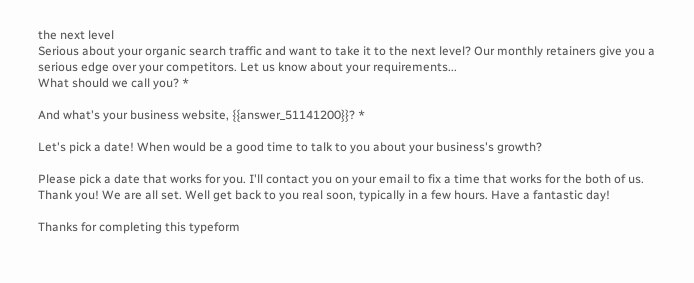the next level
Serious about your organic search traffic and want to take it to the next level? Our monthly retainers give you a serious edge over your competitors. Let us know about your requirements...
What should we call you? *

And what's your business website, {{answer_51141200}}? *

Let's pick a date! When would be a good time to talk to you about your business's growth?

Please pick a date that works for you. I'll contact you on your email to fix a time that works for the both of us.
Thank you! We are all set. Well get back to you real soon, typically in a few hours. Have a fantastic day!

Thanks for completing this typeform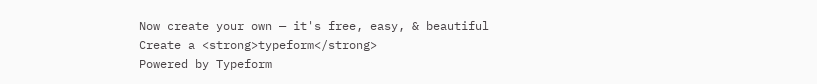Now create your own — it's free, easy, & beautiful
Create a <strong>typeform</strong>
Powered by Typeform